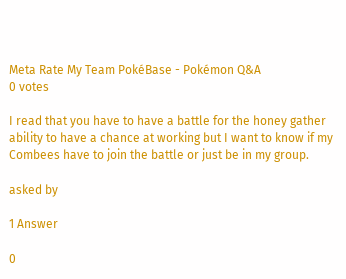Meta Rate My Team PokéBase - Pokémon Q&A
0 votes

I read that you have to have a battle for the honey gather ability to have a chance at working but I want to know if my Combees have to join the battle or just be in my group.

asked by

1 Answer

0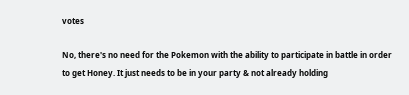votes

No, there's no need for the Pokemon with the ability to participate in battle in order to get Honey. It just needs to be in your party & not already holding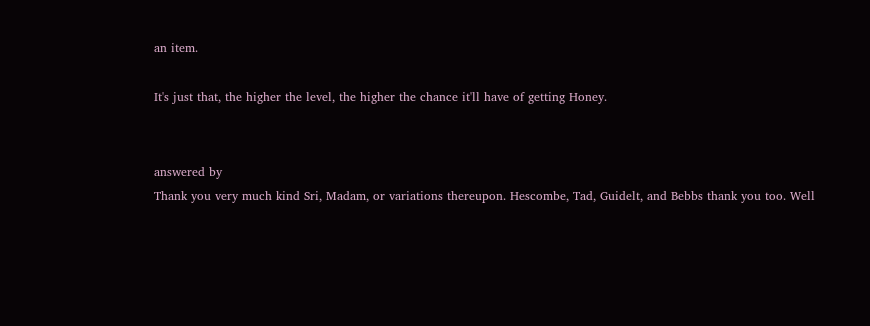an item.

It's just that, the higher the level, the higher the chance it'll have of getting Honey.


answered by
Thank you very much kind Sri, Madam, or variations thereupon. Hescombe, Tad, Guidelt, and Bebbs thank you too. Well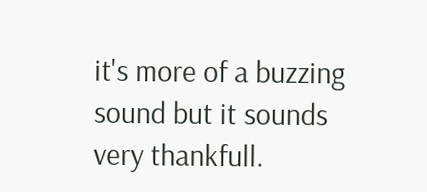it's more of a buzzing sound but it sounds very thankfull.